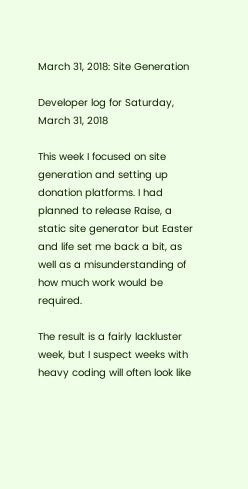March 31, 2018: Site Generation

Developer log for Saturday, March 31, 2018

This week I focused on site generation and setting up donation platforms. I had planned to release Raise, a static site generator but Easter and life set me back a bit, as well as a misunderstanding of how much work would be required.

The result is a fairly lackluster week, but I suspect weeks with heavy coding will often look like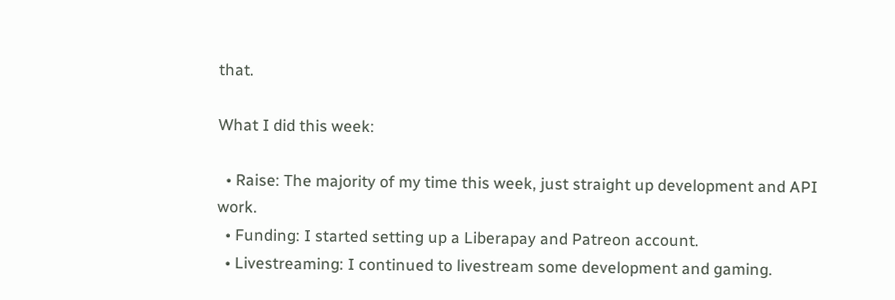that.

What I did this week:

  • Raise: The majority of my time this week, just straight up development and API work.
  • Funding: I started setting up a Liberapay and Patreon account.
  • Livestreaming: I continued to livestream some development and gaming.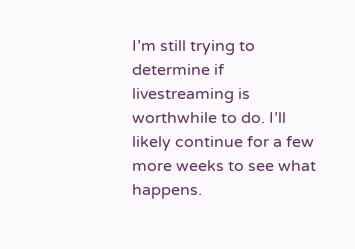I’m still trying to determine if livestreaming is worthwhile to do. I’ll likely continue for a few more weeks to see what happens.